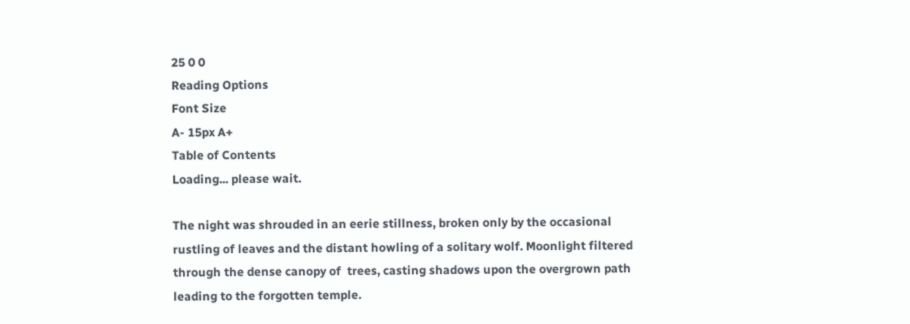25 0 0
Reading Options
Font Size
A- 15px A+
Table of Contents
Loading... please wait.

The night was shrouded in an eerie stillness, broken only by the occasional rustling of leaves and the distant howling of a solitary wolf. Moonlight filtered through the dense canopy of  trees, casting shadows upon the overgrown path leading to the forgotten temple.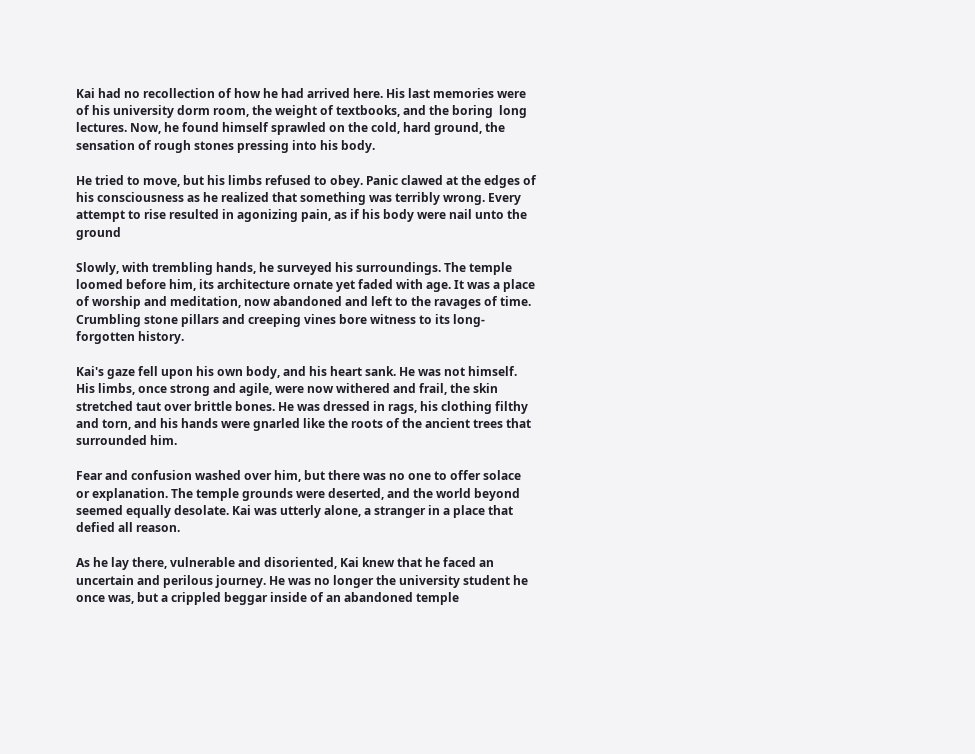Kai had no recollection of how he had arrived here. His last memories were of his university dorm room, the weight of textbooks, and the boring  long lectures. Now, he found himself sprawled on the cold, hard ground, the sensation of rough stones pressing into his body.

He tried to move, but his limbs refused to obey. Panic clawed at the edges of his consciousness as he realized that something was terribly wrong. Every attempt to rise resulted in agonizing pain, as if his body were nail unto the ground

Slowly, with trembling hands, he surveyed his surroundings. The temple loomed before him, its architecture ornate yet faded with age. It was a place of worship and meditation, now abandoned and left to the ravages of time. Crumbling stone pillars and creeping vines bore witness to its long-forgotten history.

Kai's gaze fell upon his own body, and his heart sank. He was not himself. His limbs, once strong and agile, were now withered and frail, the skin stretched taut over brittle bones. He was dressed in rags, his clothing filthy and torn, and his hands were gnarled like the roots of the ancient trees that surrounded him.

Fear and confusion washed over him, but there was no one to offer solace or explanation. The temple grounds were deserted, and the world beyond seemed equally desolate. Kai was utterly alone, a stranger in a place that defied all reason.

As he lay there, vulnerable and disoriented, Kai knew that he faced an uncertain and perilous journey. He was no longer the university student he once was, but a crippled beggar inside of an abandoned temple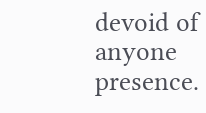devoid of anyone presence.